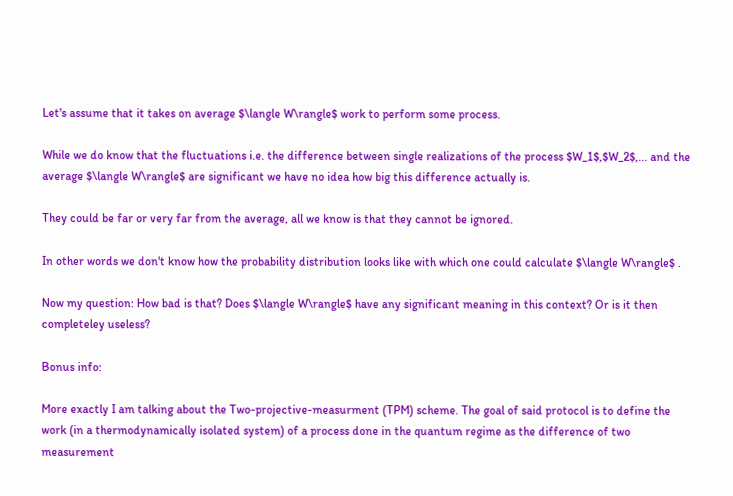Let's assume that it takes on average $\langle W\rangle$ work to perform some process.

While we do know that the fluctuations i.e. the difference between single realizations of the process $W_1$,$W_2$,... and the average $\langle W\rangle$ are significant we have no idea how big this difference actually is.

They could be far or very far from the average, all we know is that they cannot be ignored.

In other words we don't know how the probability distribution looks like with which one could calculate $\langle W\rangle$ .

Now my question: How bad is that? Does $\langle W\rangle$ have any significant meaning in this context? Or is it then completeley useless?

Bonus info:

More exactly I am talking about the Two-projective-measurment (TPM) scheme. The goal of said protocol is to define the work (in a thermodynamically isolated system) of a process done in the quantum regime as the difference of two measurement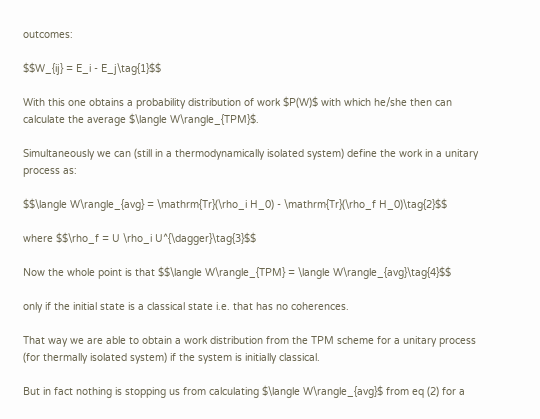outcomes:

$$W_{ij} = E_i - E_j\tag{1}$$

With this one obtains a probability distribution of work $P(W)$ with which he/she then can calculate the average $\langle W\rangle_{TPM}$.

Simultaneously we can (still in a thermodynamically isolated system) define the work in a unitary process as:

$$\langle W\rangle_{avg} = \mathrm{Tr}(\rho_i H_0) - \mathrm{Tr}(\rho_f H_0)\tag{2}$$

where $$\rho_f = U \rho_i U^{\dagger}\tag{3}$$

Now the whole point is that $$\langle W\rangle_{TPM} = \langle W\rangle_{avg}\tag{4}$$

only if the initial state is a classical state i.e. that has no coherences.

That way we are able to obtain a work distribution from the TPM scheme for a unitary process (for thermally isolated system) if the system is initially classical.

But in fact nothing is stopping us from calculating $\langle W\rangle_{avg}$ from eq (2) for a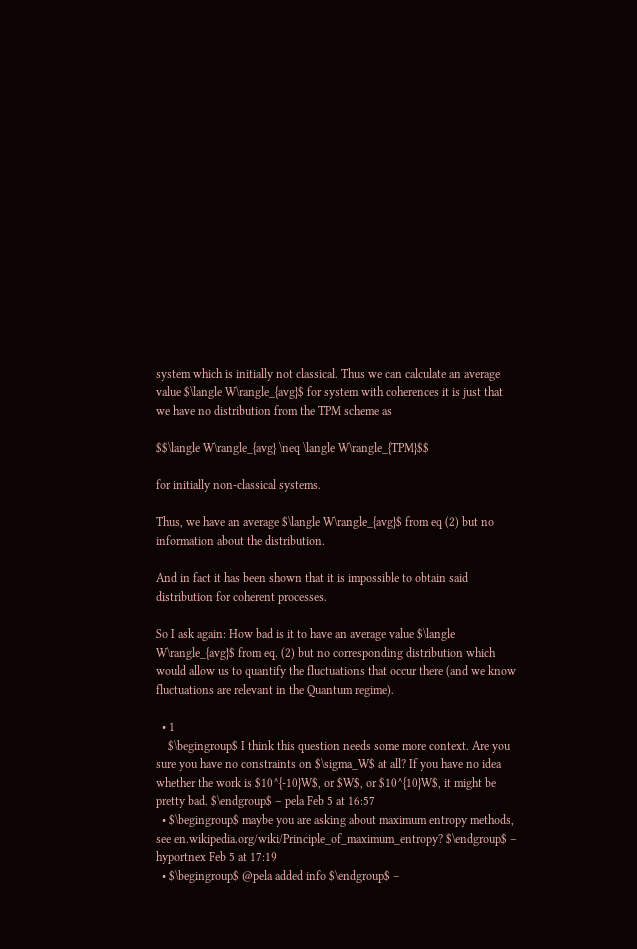system which is initially not classical. Thus we can calculate an average value $\langle W\rangle_{avg}$ for system with coherences it is just that we have no distribution from the TPM scheme as

$$\langle W\rangle_{avg} \neq \langle W\rangle_{TPM}$$

for initially non-classical systems.

Thus, we have an average $\langle W\rangle_{avg}$ from eq (2) but no information about the distribution.

And in fact it has been shown that it is impossible to obtain said distribution for coherent processes.

So I ask again: How bad is it to have an average value $\langle W\rangle_{avg}$ from eq. (2) but no corresponding distribution which would allow us to quantify the fluctuations that occur there (and we know fluctuations are relevant in the Quantum regime).

  • 1
    $\begingroup$ I think this question needs some more context. Are you sure you have no constraints on $\sigma_W$ at all? If you have no idea whether the work is $10^{-10}W$, or $W$, or $10^{10}W$, it might be pretty bad. $\endgroup$ – pela Feb 5 at 16:57
  • $\begingroup$ maybe you are asking about maximum entropy methods, see en.wikipedia.org/wiki/Principle_of_maximum_entropy? $\endgroup$ – hyportnex Feb 5 at 17:19
  • $\begingroup$ @pela added info $\endgroup$ –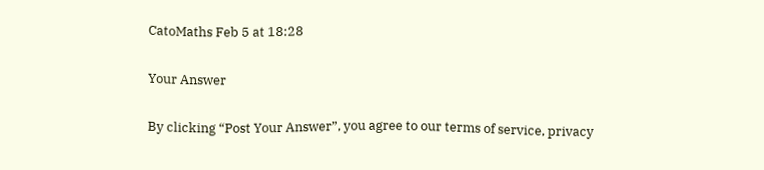CatoMaths Feb 5 at 18:28

Your Answer

By clicking “Post Your Answer”, you agree to our terms of service, privacy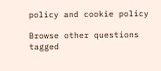policy and cookie policy

Browse other questions tagged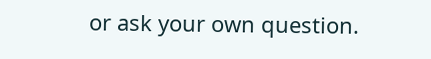or ask your own question.